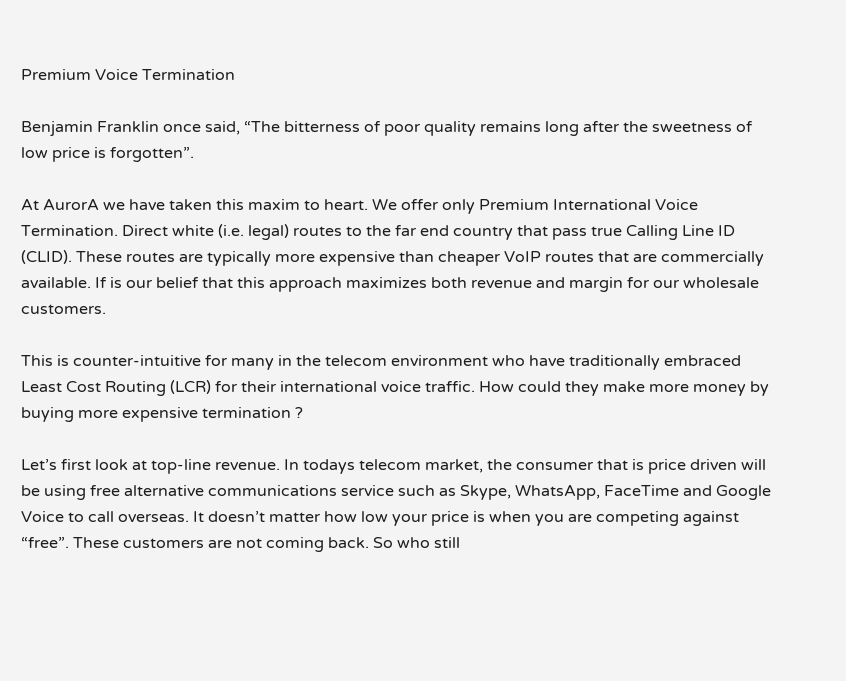Premium Voice Termination

Benjamin Franklin once said, “The bitterness of poor quality remains long after the sweetness of low price is forgotten”.

At AurorA we have taken this maxim to heart. We offer only Premium International Voice Termination. Direct white (i.e. legal) routes to the far end country that pass true Calling Line ID (CLID). These routes are typically more expensive than cheaper VoIP routes that are commercially available. If is our belief that this approach maximizes both revenue and margin for our wholesale customers.

This is counter-intuitive for many in the telecom environment who have traditionally embraced Least Cost Routing (LCR) for their international voice traffic. How could they make more money by buying more expensive termination ?

Let’s first look at top-line revenue. In todays telecom market, the consumer that is price driven will be using free alternative communications service such as Skype, WhatsApp, FaceTime and Google Voice to call overseas. It doesn’t matter how low your price is when you are competing against “free”. These customers are not coming back. So who still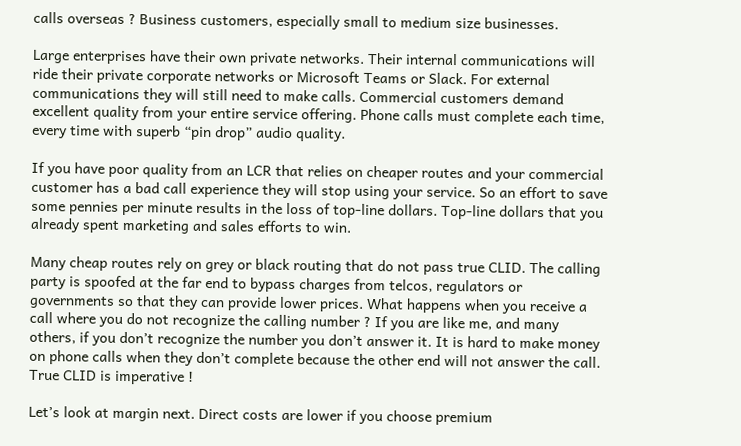calls overseas ? Business customers, especially small to medium size businesses.

Large enterprises have their own private networks. Their internal communications will ride their private corporate networks or Microsoft Teams or Slack. For external communications they will still need to make calls. Commercial customers demand excellent quality from your entire service offering. Phone calls must complete each time, every time with superb “pin drop” audio quality.

If you have poor quality from an LCR that relies on cheaper routes and your commercial customer has a bad call experience they will stop using your service. So an effort to save some pennies per minute results in the loss of top-line dollars. Top-line dollars that you already spent marketing and sales efforts to win.

Many cheap routes rely on grey or black routing that do not pass true CLID. The calling party is spoofed at the far end to bypass charges from telcos, regulators or governments so that they can provide lower prices. What happens when you receive a call where you do not recognize the calling number ? If you are like me, and many others, if you don’t recognize the number you don’t answer it. It is hard to make money on phone calls when they don’t complete because the other end will not answer the call. True CLID is imperative !

Let’s look at margin next. Direct costs are lower if you choose premium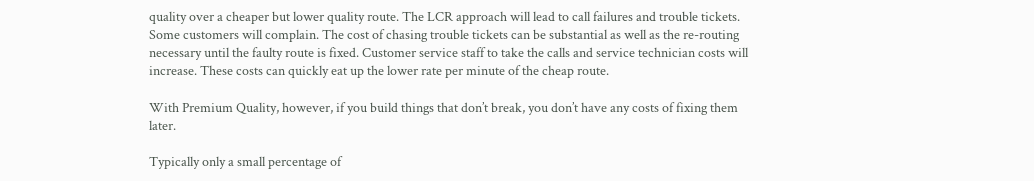quality over a cheaper but lower quality route. The LCR approach will lead to call failures and trouble tickets. Some customers will complain. The cost of chasing trouble tickets can be substantial as well as the re-routing necessary until the faulty route is fixed. Customer service staff to take the calls and service technician costs will increase. These costs can quickly eat up the lower rate per minute of the cheap route.

With Premium Quality, however, if you build things that don’t break, you don’t have any costs of fixing them later.

Typically only a small percentage of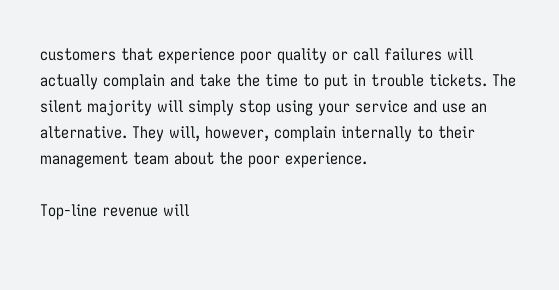customers that experience poor quality or call failures will actually complain and take the time to put in trouble tickets. The silent majority will simply stop using your service and use an alternative. They will, however, complain internally to their management team about the poor experience.

Top-line revenue will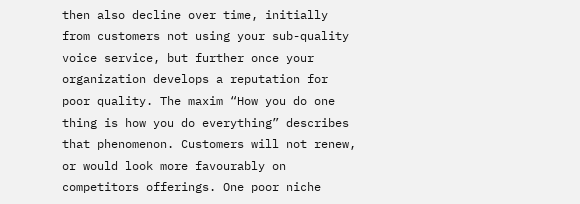then also decline over time, initially from customers not using your sub-quality voice service, but further once your organization develops a reputation for poor quality. The maxim “How you do one thing is how you do everything” describes that phenomenon. Customers will not renew, or would look more favourably on competitors offerings. One poor niche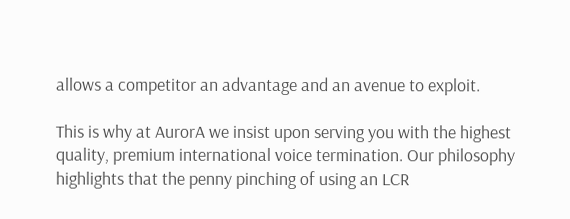allows a competitor an advantage and an avenue to exploit.

This is why at AurorA we insist upon serving you with the highest quality, premium international voice termination. Our philosophy highlights that the penny pinching of using an LCR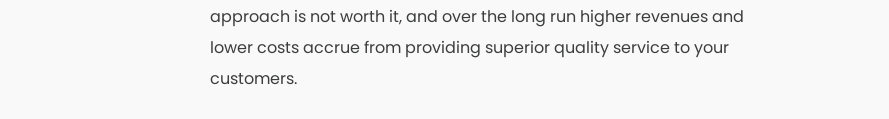approach is not worth it, and over the long run higher revenues and lower costs accrue from providing superior quality service to your customers.